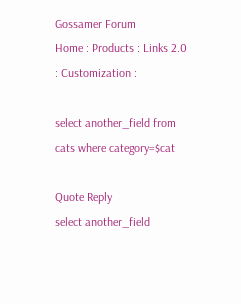Gossamer Forum
Home : Products : Links 2.0 : Customization :

select another_field from cats where category=$cat

Quote Reply
select another_field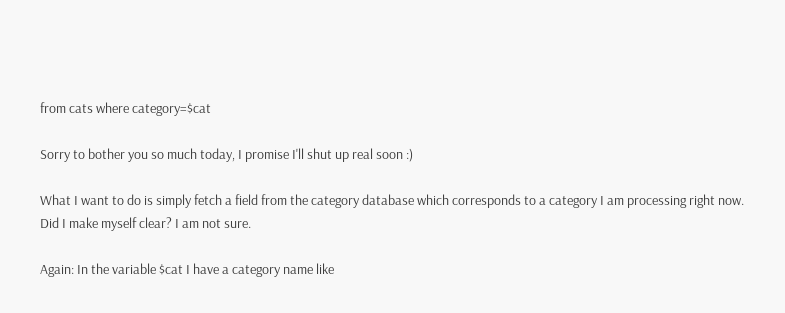from cats where category=$cat

Sorry to bother you so much today, I promise I'll shut up real soon :)

What I want to do is simply fetch a field from the category database which corresponds to a category I am processing right now. Did I make myself clear? I am not sure.

Again: In the variable $cat I have a category name like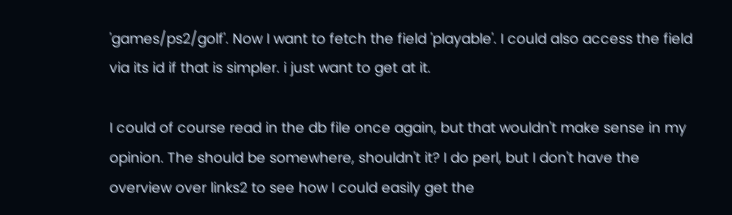'games/ps2/golf'. Now I want to fetch the field 'playable'. I could also access the field via its id if that is simpler. i just want to get at it.

I could of course read in the db file once again, but that wouldn't make sense in my opinion. The should be somewhere, shouldn't it? I do perl, but I don't have the overview over links2 to see how I could easily get the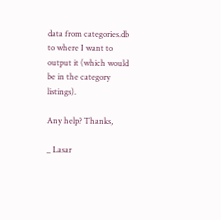data from categories.db to where I want to output it (which would be in the category listings).

Any help? Thanks,

_ Lasar